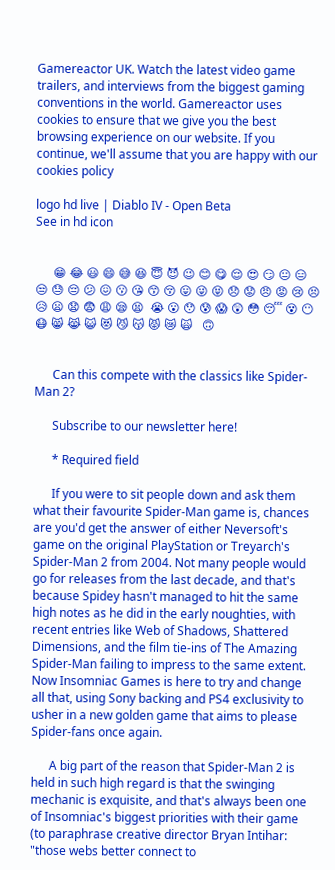Gamereactor UK. Watch the latest video game trailers, and interviews from the biggest gaming conventions in the world. Gamereactor uses cookies to ensure that we give you the best browsing experience on our website. If you continue, we'll assume that you are happy with our cookies policy

logo hd live | Diablo IV - Open Beta
See in hd icon


      😁 😂 😃 😄 😅 😆 😇 😈 😉 😊 😋 😌 😍 😏 😐 😑 😒 😓 😔 😕 😖 😗 😘 😙 😚 😛 😜 😝 😞 😟 😠 😡 😢 😣  😥 😦 😧 😨 😩 😪 😫  😭 😮 😯 😰 😱 😲 😳 😴 😵 😶 😷 😸 😹 😺 😻 😼 😽 😾 😿 🙀   🙃


      Can this compete with the classics like Spider-Man 2?

      Subscribe to our newsletter here!

      * Required field

      If you were to sit people down and ask them what their favourite Spider-Man game is, chances are you'd get the answer of either Neversoft's game on the original PlayStation or Treyarch's Spider-Man 2 from 2004. Not many people would go for releases from the last decade, and that's because Spidey hasn't managed to hit the same high notes as he did in the early noughties, with recent entries like Web of Shadows, Shattered Dimensions, and the film tie-ins of The Amazing Spider-Man failing to impress to the same extent. Now Insomniac Games is here to try and change all that, using Sony backing and PS4 exclusivity to usher in a new golden game that aims to please Spider-fans once again.

      A big part of the reason that Spider-Man 2 is held in such high regard is that the swinging mechanic is exquisite, and that's always been one of Insomniac's biggest priorities with their game (to paraphrase creative director Bryan Intihar: "those webs better connect to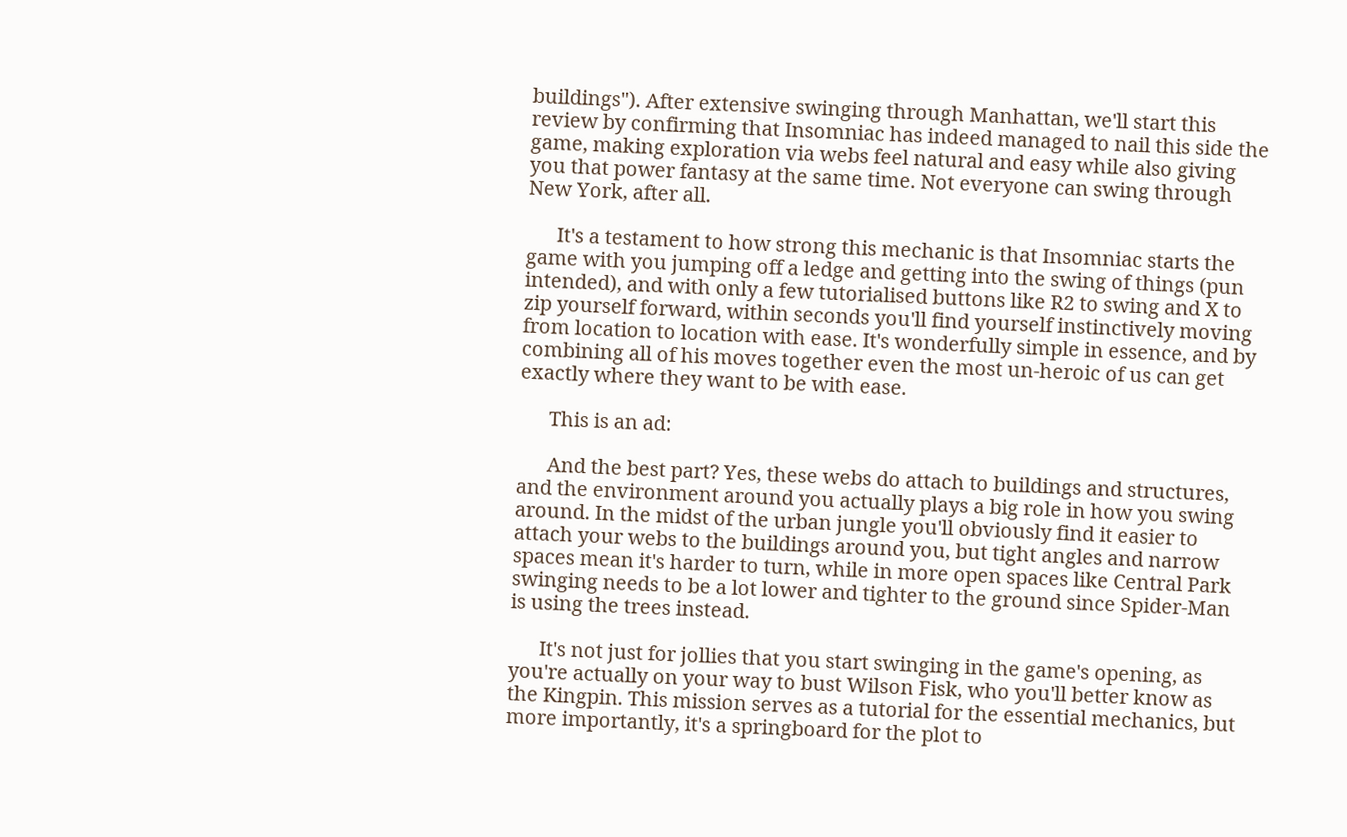buildings"). After extensive swinging through Manhattan, we'll start this review by confirming that Insomniac has indeed managed to nail this side the game, making exploration via webs feel natural and easy while also giving you that power fantasy at the same time. Not everyone can swing through New York, after all.

      It's a testament to how strong this mechanic is that Insomniac starts the game with you jumping off a ledge and getting into the swing of things (pun intended), and with only a few tutorialised buttons like R2 to swing and X to zip yourself forward, within seconds you'll find yourself instinctively moving from location to location with ease. It's wonderfully simple in essence, and by combining all of his moves together even the most un-heroic of us can get exactly where they want to be with ease.

      This is an ad:

      And the best part? Yes, these webs do attach to buildings and structures, and the environment around you actually plays a big role in how you swing around. In the midst of the urban jungle you'll obviously find it easier to attach your webs to the buildings around you, but tight angles and narrow spaces mean it's harder to turn, while in more open spaces like Central Park swinging needs to be a lot lower and tighter to the ground since Spider-Man is using the trees instead.

      It's not just for jollies that you start swinging in the game's opening, as you're actually on your way to bust Wilson Fisk, who you'll better know as the Kingpin. This mission serves as a tutorial for the essential mechanics, but more importantly, it's a springboard for the plot to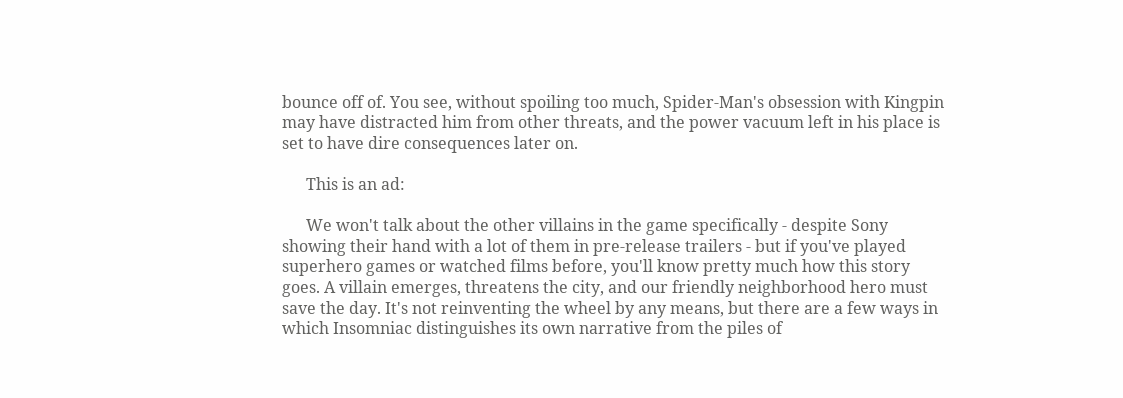bounce off of. You see, without spoiling too much, Spider-Man's obsession with Kingpin may have distracted him from other threats, and the power vacuum left in his place is set to have dire consequences later on.

      This is an ad:

      We won't talk about the other villains in the game specifically - despite Sony showing their hand with a lot of them in pre-release trailers - but if you've played superhero games or watched films before, you'll know pretty much how this story goes. A villain emerges, threatens the city, and our friendly neighborhood hero must save the day. It's not reinventing the wheel by any means, but there are a few ways in which Insomniac distinguishes its own narrative from the piles of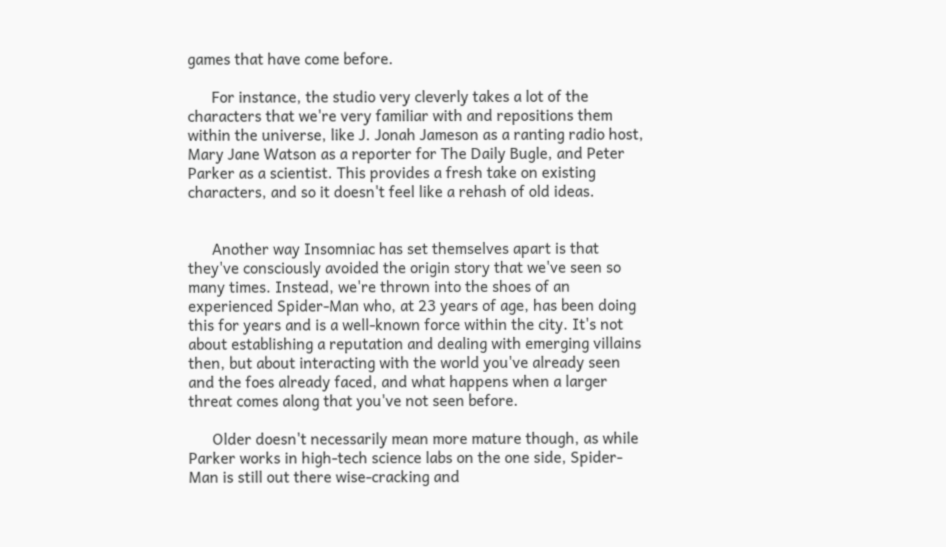games that have come before.

      For instance, the studio very cleverly takes a lot of the characters that we're very familiar with and repositions them within the universe, like J. Jonah Jameson as a ranting radio host, Mary Jane Watson as a reporter for The Daily Bugle, and Peter Parker as a scientist. This provides a fresh take on existing characters, and so it doesn't feel like a rehash of old ideas.


      Another way Insomniac has set themselves apart is that they've consciously avoided the origin story that we've seen so many times. Instead, we're thrown into the shoes of an experienced Spider-Man who, at 23 years of age, has been doing this for years and is a well-known force within the city. It's not about establishing a reputation and dealing with emerging villains then, but about interacting with the world you've already seen and the foes already faced, and what happens when a larger threat comes along that you've not seen before.

      Older doesn't necessarily mean more mature though, as while Parker works in high-tech science labs on the one side, Spider-Man is still out there wise-cracking and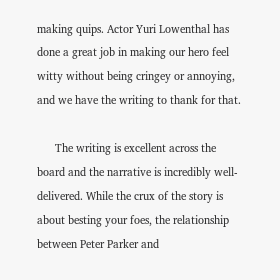making quips. Actor Yuri Lowenthal has done a great job in making our hero feel witty without being cringey or annoying, and we have the writing to thank for that.

      The writing is excellent across the board and the narrative is incredibly well-delivered. While the crux of the story is about besting your foes, the relationship between Peter Parker and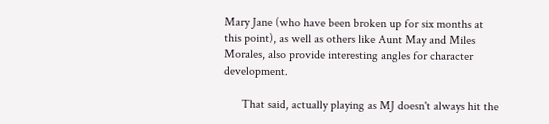Mary Jane (who have been broken up for six months at this point), as well as others like Aunt May and Miles Morales, also provide interesting angles for character development.

      That said, actually playing as MJ doesn't always hit the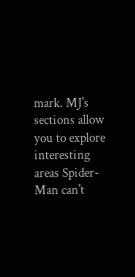mark. MJ's sections allow you to explore interesting areas Spider-Man can't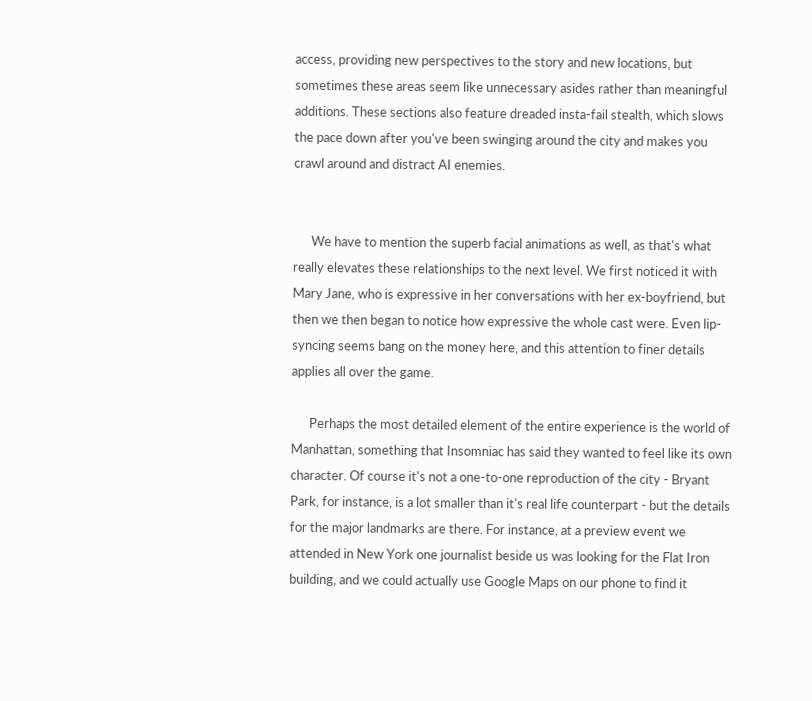access, providing new perspectives to the story and new locations, but sometimes these areas seem like unnecessary asides rather than meaningful additions. These sections also feature dreaded insta-fail stealth, which slows the pace down after you've been swinging around the city and makes you crawl around and distract AI enemies.


      We have to mention the superb facial animations as well, as that's what really elevates these relationships to the next level. We first noticed it with Mary Jane, who is expressive in her conversations with her ex-boyfriend, but then we then began to notice how expressive the whole cast were. Even lip-syncing seems bang on the money here, and this attention to finer details applies all over the game.

      Perhaps the most detailed element of the entire experience is the world of Manhattan, something that Insomniac has said they wanted to feel like its own character. Of course it's not a one-to-one reproduction of the city - Bryant Park, for instance, is a lot smaller than it's real life counterpart - but the details for the major landmarks are there. For instance, at a preview event we attended in New York one journalist beside us was looking for the Flat Iron building, and we could actually use Google Maps on our phone to find it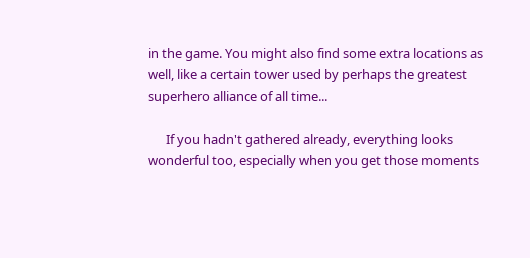in the game. You might also find some extra locations as well, like a certain tower used by perhaps the greatest superhero alliance of all time...

      If you hadn't gathered already, everything looks wonderful too, especially when you get those moments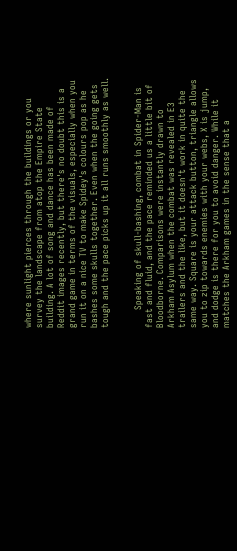where sunlight pierces through the buildings or you survey the landscape from atop the Empire State building. A lot of song and dance has been made of Reddit images recently, but there's no doubt this is a grand game in terms of the visuals, especially when you run it on a nice TV to make Spidey's colours pop as he bashes some skulls together. Even when the going gets tough and the pace picks up it all runs smoothly as well.


      Speaking of skull-bashing, combat in Spider-Man is fast and fluid, and the pace reminded us a little bit of Bloodborne. Comparisons were instantly drawn to Arkham Asylum when the combat was revealed in E3 trailers and the like, but it doesn't work in quite the same way. Square is your attack button, triangle allows you to zip towards enemies with your webs, X is jump, and dodge is there for you to avoid danger. While it matches the Arkham games in the sense that a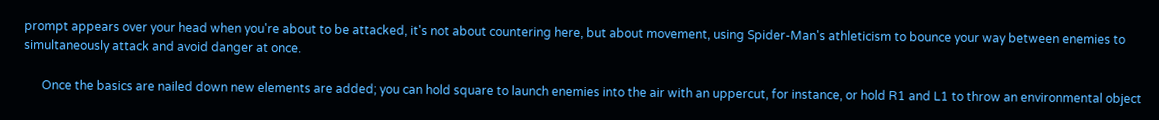prompt appears over your head when you're about to be attacked, it's not about countering here, but about movement, using Spider-Man's athleticism to bounce your way between enemies to simultaneously attack and avoid danger at once.

      Once the basics are nailed down new elements are added; you can hold square to launch enemies into the air with an uppercut, for instance, or hold R1 and L1 to throw an environmental object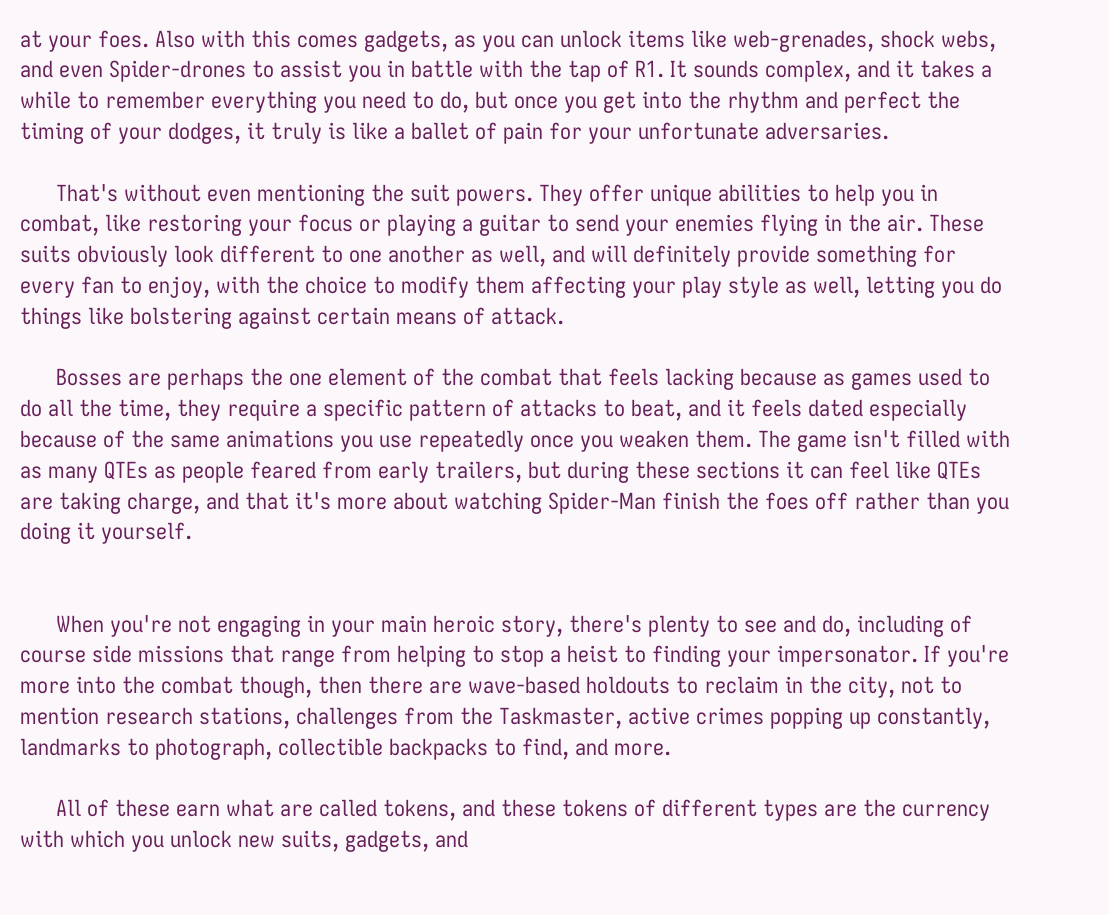at your foes. Also with this comes gadgets, as you can unlock items like web-grenades, shock webs, and even Spider-drones to assist you in battle with the tap of R1. It sounds complex, and it takes a while to remember everything you need to do, but once you get into the rhythm and perfect the timing of your dodges, it truly is like a ballet of pain for your unfortunate adversaries.

      That's without even mentioning the suit powers. They offer unique abilities to help you in combat, like restoring your focus or playing a guitar to send your enemies flying in the air. These suits obviously look different to one another as well, and will definitely provide something for every fan to enjoy, with the choice to modify them affecting your play style as well, letting you do things like bolstering against certain means of attack.

      Bosses are perhaps the one element of the combat that feels lacking because as games used to do all the time, they require a specific pattern of attacks to beat, and it feels dated especially because of the same animations you use repeatedly once you weaken them. The game isn't filled with as many QTEs as people feared from early trailers, but during these sections it can feel like QTEs are taking charge, and that it's more about watching Spider-Man finish the foes off rather than you doing it yourself.


      When you're not engaging in your main heroic story, there's plenty to see and do, including of course side missions that range from helping to stop a heist to finding your impersonator. If you're more into the combat though, then there are wave-based holdouts to reclaim in the city, not to mention research stations, challenges from the Taskmaster, active crimes popping up constantly, landmarks to photograph, collectible backpacks to find, and more.

      All of these earn what are called tokens, and these tokens of different types are the currency with which you unlock new suits, gadgets, and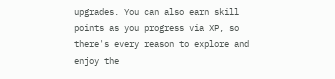upgrades. You can also earn skill points as you progress via XP, so there's every reason to explore and enjoy the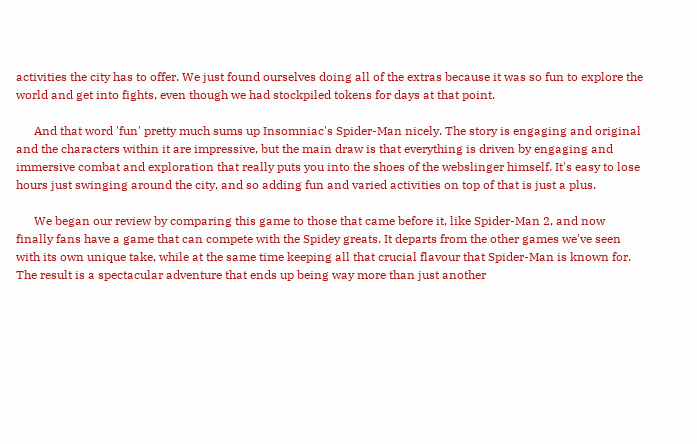activities the city has to offer. We just found ourselves doing all of the extras because it was so fun to explore the world and get into fights, even though we had stockpiled tokens for days at that point.

      And that word 'fun' pretty much sums up Insomniac's Spider-Man nicely. The story is engaging and original and the characters within it are impressive, but the main draw is that everything is driven by engaging and immersive combat and exploration that really puts you into the shoes of the webslinger himself. It's easy to lose hours just swinging around the city, and so adding fun and varied activities on top of that is just a plus.

      We began our review by comparing this game to those that came before it, like Spider-Man 2, and now finally fans have a game that can compete with the Spidey greats. It departs from the other games we've seen with its own unique take, while at the same time keeping all that crucial flavour that Spider-Man is known for. The result is a spectacular adventure that ends up being way more than just another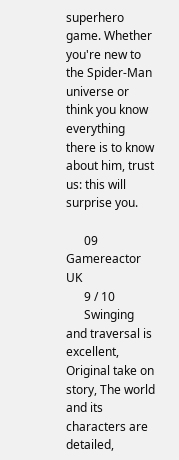superhero game. Whether you're new to the Spider-Man universe or think you know everything there is to know about him, trust us: this will surprise you.

      09 Gamereactor UK
      9 / 10
      Swinging and traversal is excellent, Original take on story, The world and its characters are detailed,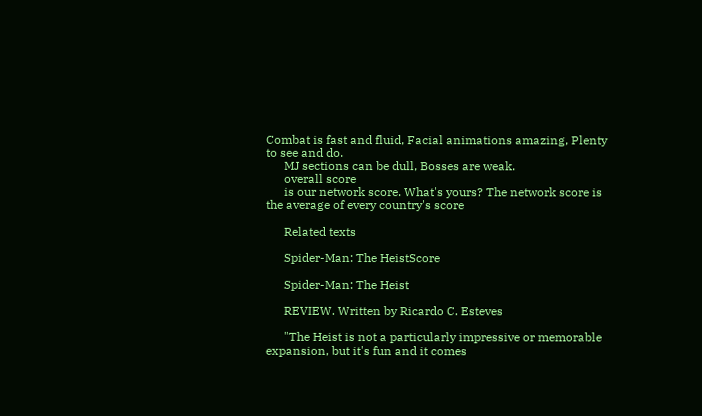Combat is fast and fluid, Facial animations amazing, Plenty to see and do.
      MJ sections can be dull, Bosses are weak.
      overall score
      is our network score. What's yours? The network score is the average of every country's score

      Related texts

      Spider-Man: The HeistScore

      Spider-Man: The Heist

      REVIEW. Written by Ricardo C. Esteves

      "The Heist is not a particularly impressive or memorable expansion, but it's fun and it comes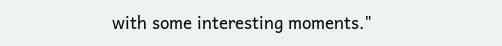with some interesting moments."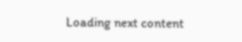Loading next content